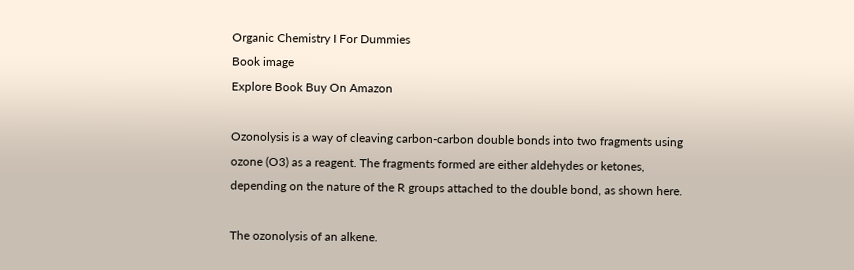Organic Chemistry I For Dummies
Book image
Explore Book Buy On Amazon

Ozonolysis is a way of cleaving carbon-carbon double bonds into two fragments using ozone (O3) as a reagent. The fragments formed are either aldehydes or ketones, depending on the nature of the R groups attached to the double bond, as shown here.

The ozonolysis of an alkene.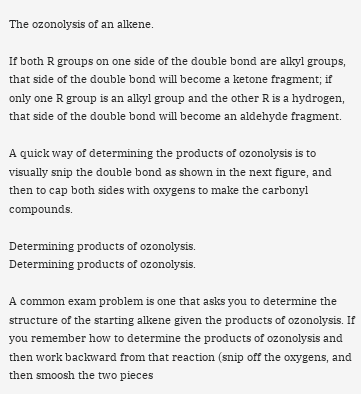The ozonolysis of an alkene.

If both R groups on one side of the double bond are alkyl groups, that side of the double bond will become a ketone fragment; if only one R group is an alkyl group and the other R is a hydrogen, that side of the double bond will become an aldehyde fragment.

A quick way of determining the products of ozonolysis is to visually snip the double bond as shown in the next figure, and then to cap both sides with oxygens to make the carbonyl compounds.

Determining products of ozonolysis.
Determining products of ozonolysis.

A common exam problem is one that asks you to determine the structure of the starting alkene given the products of ozonolysis. If you remember how to determine the products of ozonolysis and then work backward from that reaction (snip off the oxygens, and then smoosh the two pieces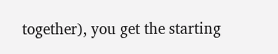together), you get the starting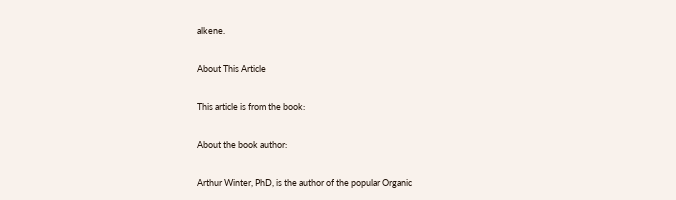alkene.

About This Article

This article is from the book:

About the book author:

Arthur Winter, PhD, is the author of the popular Organic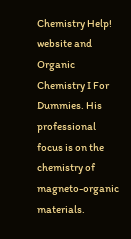Chemistry Help! website and Organic Chemistry I For Dummies. His professional focus is on the chemistry of magneto-organic materials.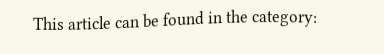This article can be found in the category: